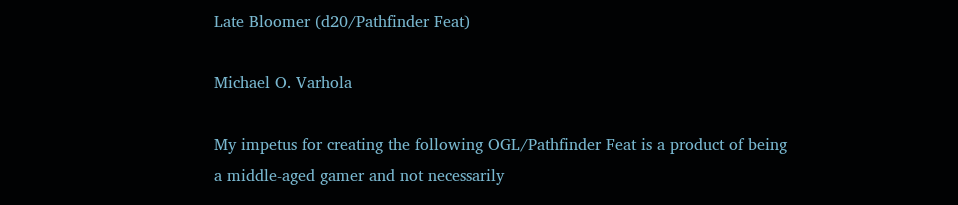Late Bloomer (d20/Pathfinder Feat)

Michael O. Varhola

My impetus for creating the following OGL/Pathfinder Feat is a product of being a middle-aged gamer and not necessarily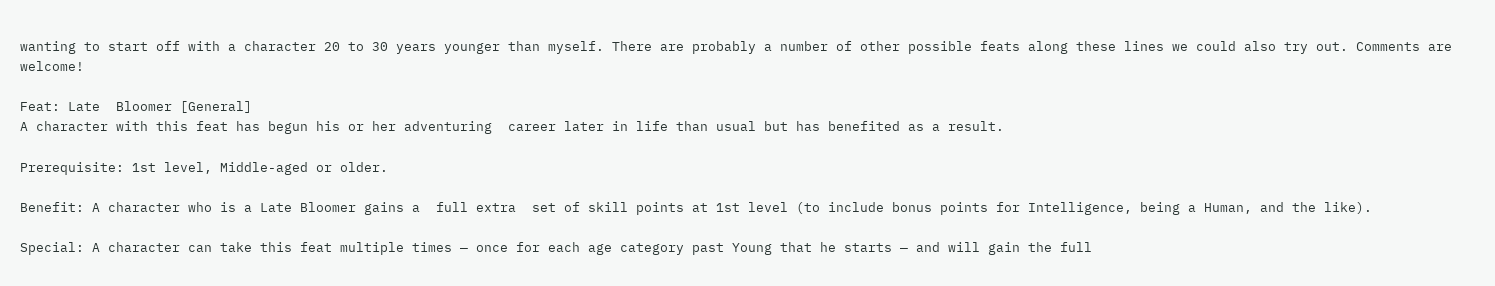wanting to start off with a character 20 to 30 years younger than myself. There are probably a number of other possible feats along these lines we could also try out. Comments are welcome!

Feat: Late  Bloomer [General]
A character with this feat has begun his or her adventuring  career later in life than usual but has benefited as a result.

Prerequisite: 1st level, Middle-aged or older.

Benefit: A character who is a Late Bloomer gains a  full extra  set of skill points at 1st level (to include bonus points for Intelligence, being a Human, and the like).

Special: A character can take this feat multiple times — once for each age category past Young that he starts — and will gain the full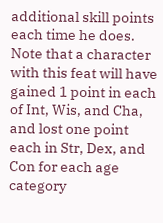additional skill points each time he does. Note that a character with this feat will have gained 1 point in each of Int, Wis, and Cha, and lost one point each in Str, Dex, and Con for each age category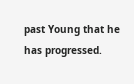past Young that he has progressed.